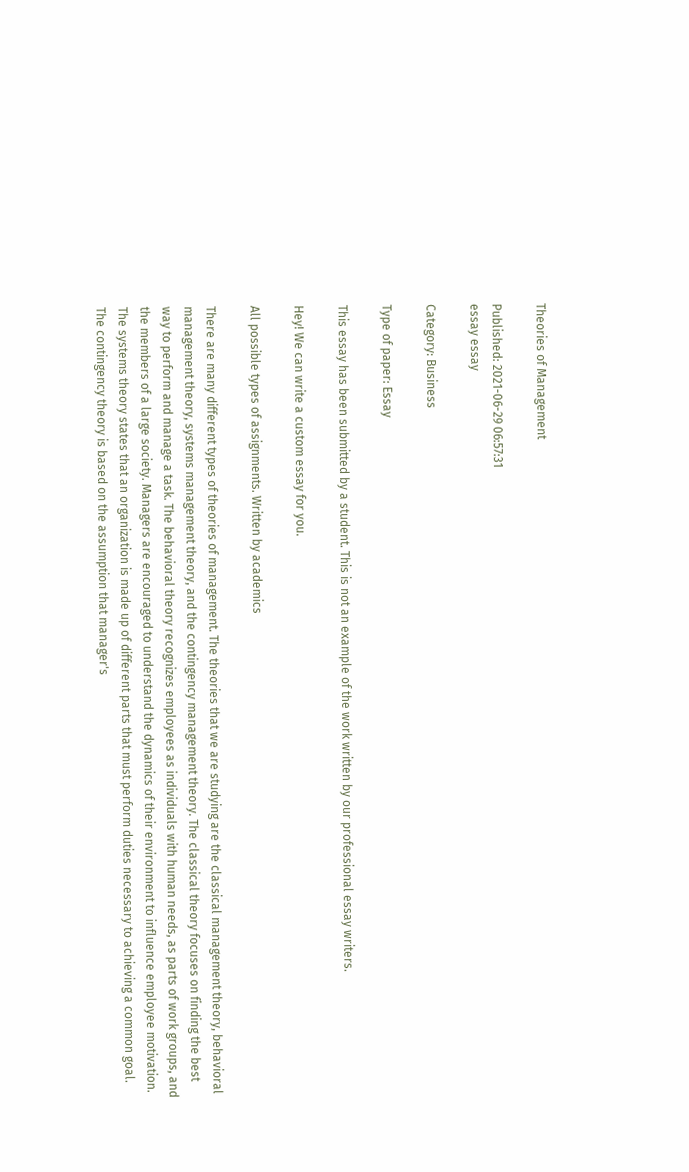Theories of Management

Published: 2021-06-29 06:57:31
essay essay

Category: Business

Type of paper: Essay

This essay has been submitted by a student. This is not an example of the work written by our professional essay writers.

Hey! We can write a custom essay for you.

All possible types of assignments. Written by academics

There are many different types of theories of management. The theories that we are studying are the classical management theory, behavioral management theory, systems management theory, and the contingency management theory. The classical theory focuses on finding the best way to perform and manage a task. The behavioral theory recognizes employees as individuals with human needs, as parts of work groups, and the members of a large society. Managers are encouraged to understand the dynamics of their environment to influence employee motivation. The systems theory states that an organization is made up of different parts that must perform duties necessary to achieving a common goal. The contingency theory is based on the assumption that manager's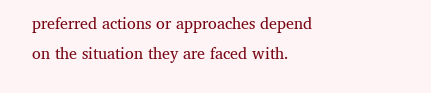preferred actions or approaches depend on the situation they are faced with.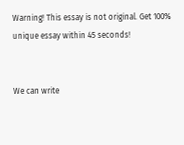Warning! This essay is not original. Get 100% unique essay within 45 seconds!


We can write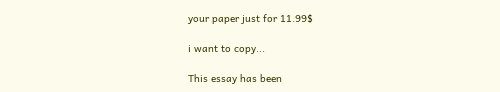your paper just for 11.99$

i want to copy...

This essay has been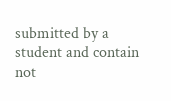submitted by a student and contain not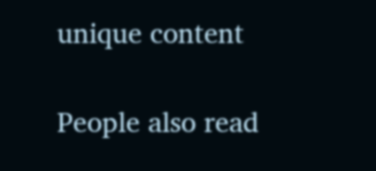unique content

People also read